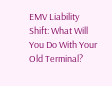EMV Liability Shift: What Will You Do With Your Old Terminal?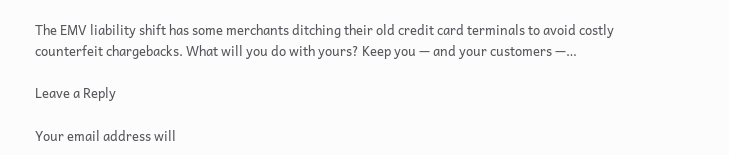The EMV liability shift has some merchants ditching their old credit card terminals to avoid costly counterfeit chargebacks. What will you do with yours? Keep you — and your customers —…

Leave a Reply

Your email address will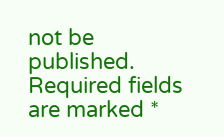not be published. Required fields are marked *